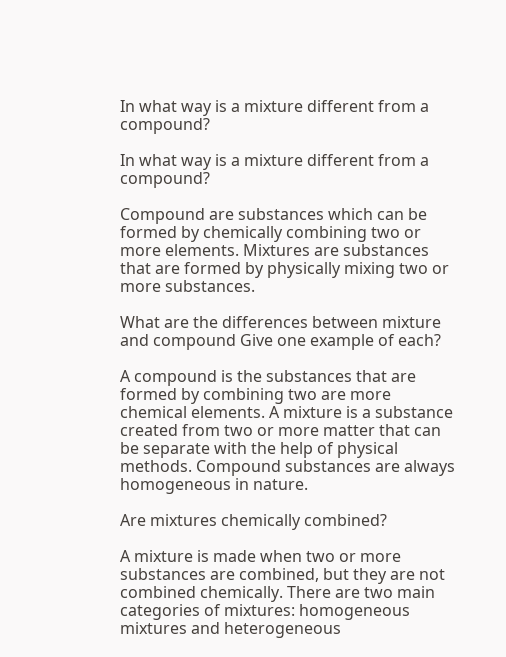In what way is a mixture different from a compound?

In what way is a mixture different from a compound?

Compound are substances which can be formed by chemically combining two or more elements. Mixtures are substances that are formed by physically mixing two or more substances.

What are the differences between mixture and compound Give one example of each?

A compound is the substances that are formed by combining two are more chemical elements. A mixture is a substance created from two or more matter that can be separate with the help of physical methods. Compound substances are always homogeneous in nature.

Are mixtures chemically combined?

A mixture is made when two or more substances are combined, but they are not combined chemically. There are two main categories of mixtures: homogeneous mixtures and heterogeneous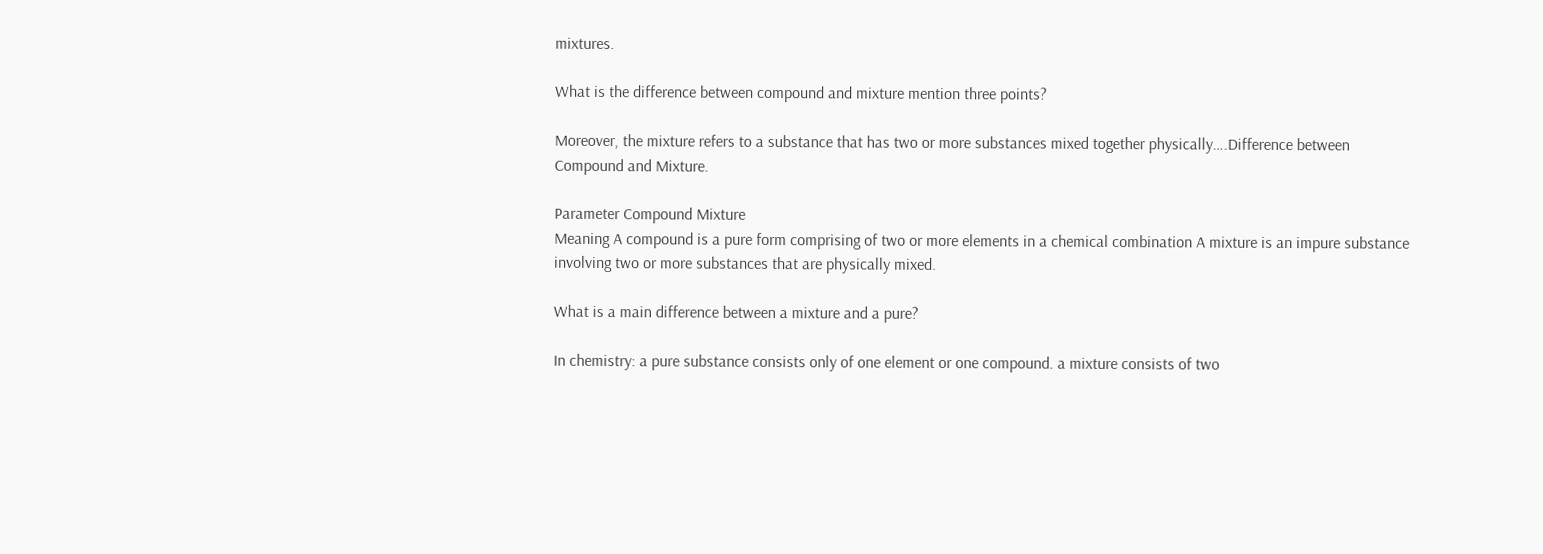mixtures.

What is the difference between compound and mixture mention three points?

Moreover, the mixture refers to a substance that has two or more substances mixed together physically….Difference between Compound and Mixture.

Parameter Compound Mixture
Meaning A compound is a pure form comprising of two or more elements in a chemical combination A mixture is an impure substance involving two or more substances that are physically mixed.

What is a main difference between a mixture and a pure?

In chemistry: a pure substance consists only of one element or one compound. a mixture consists of two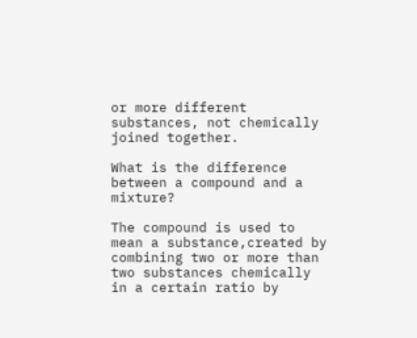or more different substances, not chemically joined together.

What is the difference between a compound and a mixture?

The compound is used to mean a substance,created by combining two or more than two substances chemically in a certain ratio by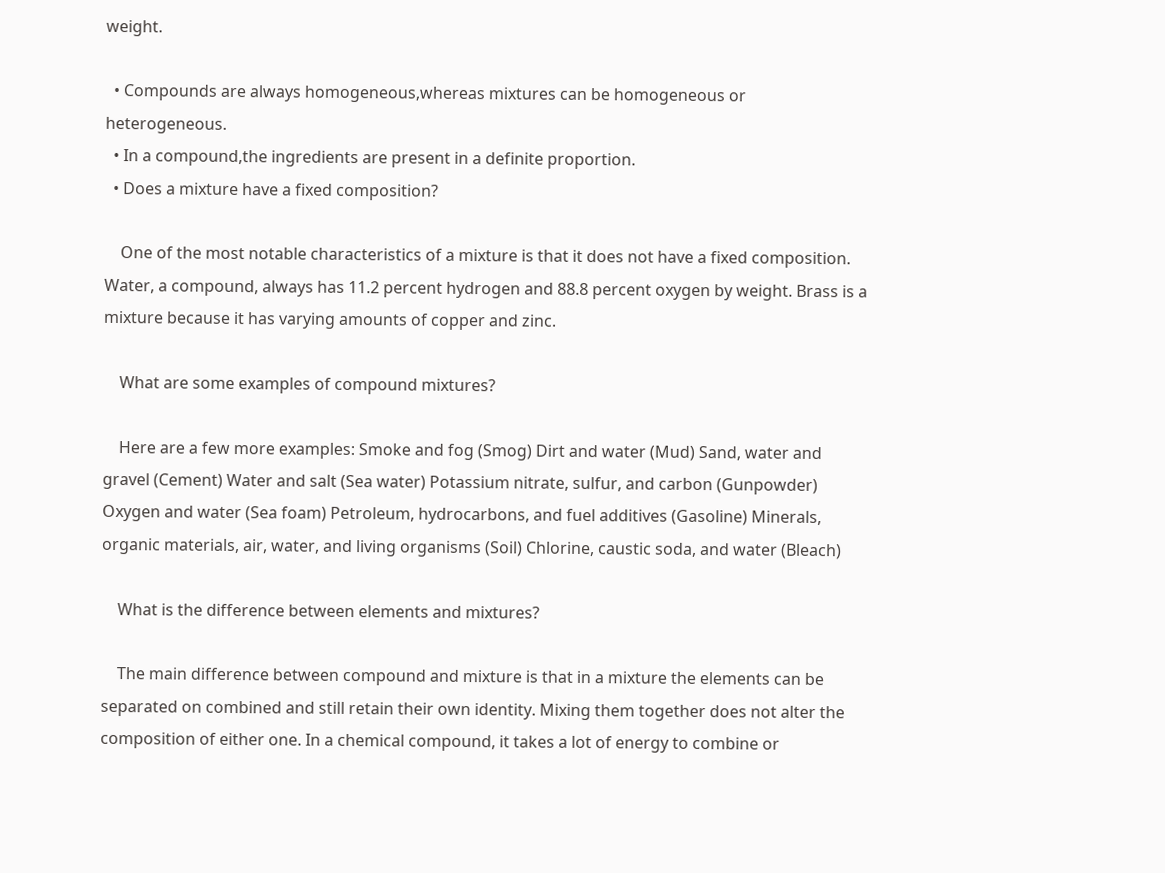weight.

  • Compounds are always homogeneous,whereas mixtures can be homogeneous or heterogeneous.
  • In a compound,the ingredients are present in a definite proportion.
  • Does a mixture have a fixed composition?

    One of the most notable characteristics of a mixture is that it does not have a fixed composition. Water, a compound, always has 11.2 percent hydrogen and 88.8 percent oxygen by weight. Brass is a mixture because it has varying amounts of copper and zinc.

    What are some examples of compound mixtures?

    Here are a few more examples: Smoke and fog (Smog) Dirt and water (Mud) Sand, water and gravel (Cement) Water and salt (Sea water) Potassium nitrate, sulfur, and carbon (Gunpowder) Oxygen and water (Sea foam) Petroleum, hydrocarbons, and fuel additives (Gasoline) Minerals, organic materials, air, water, and living organisms (Soil) Chlorine, caustic soda, and water (Bleach)

    What is the difference between elements and mixtures?

    The main difference between compound and mixture is that in a mixture the elements can be separated on combined and still retain their own identity. Mixing them together does not alter the composition of either one. In a chemical compound, it takes a lot of energy to combine or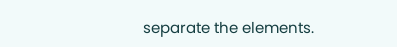separate the elements.